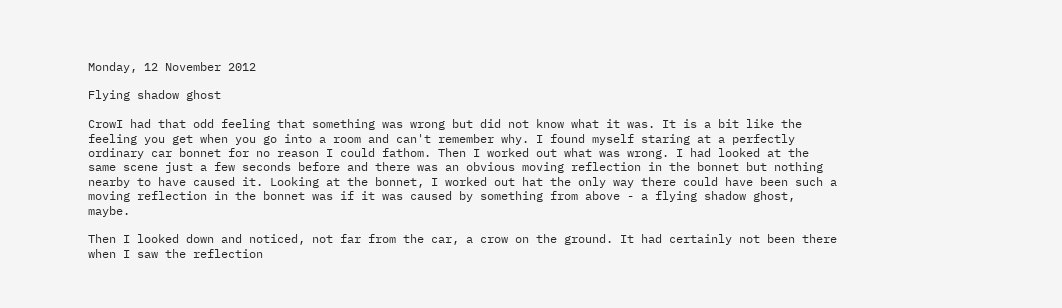Monday, 12 November 2012

Flying shadow ghost

CrowI had that odd feeling that something was wrong but did not know what it was. It is a bit like the feeling you get when you go into a room and can't remember why. I found myself staring at a perfectly ordinary car bonnet for no reason I could fathom. Then I worked out what was wrong. I had looked at the same scene just a few seconds before and there was an obvious moving reflection in the bonnet but nothing nearby to have caused it. Looking at the bonnet, I worked out hat the only way there could have been such a moving reflection in the bonnet was if it was caused by something from above - a flying shadow ghost, maybe.

Then I looked down and noticed, not far from the car, a crow on the ground. It had certainly not been there when I saw the reflection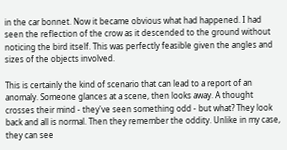in the car bonnet. Now it became obvious what had happened. I had seen the reflection of the crow as it descended to the ground without noticing the bird itself. This was perfectly feasible given the angles and sizes of the objects involved.

This is certainly the kind of scenario that can lead to a report of an anomaly. Someone glances at a scene, then looks away. A thought crosses their mind - they've seen something odd - but what? They look back and all is normal. Then they remember the oddity. Unlike in my case, they can see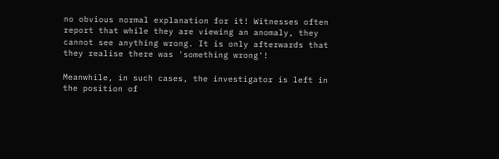no obvious normal explanation for it! Witnesses often report that while they are viewing an anomaly, they cannot see anything wrong. It is only afterwards that they realise there was 'something wrong'!

Meanwhile, in such cases, the investigator is left in the position of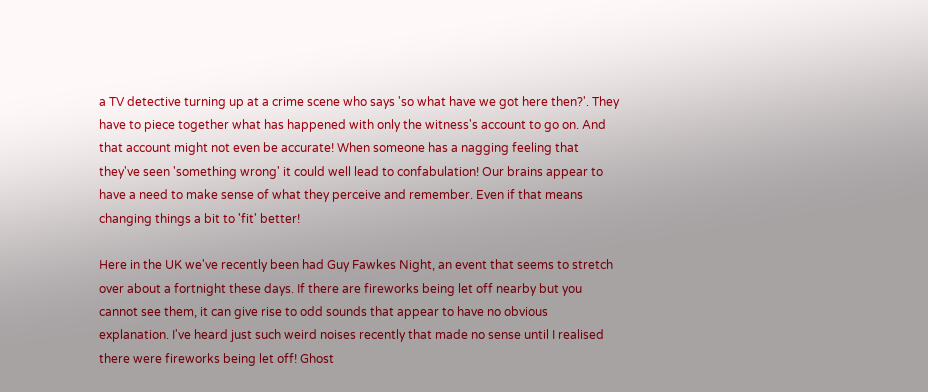a TV detective turning up at a crime scene who says 'so what have we got here then?'. They have to piece together what has happened with only the witness's account to go on. And that account might not even be accurate! When someone has a nagging feeling that they've seen 'something wrong' it could well lead to confabulation! Our brains appear to have a need to make sense of what they perceive and remember. Even if that means changing things a bit to 'fit' better!

Here in the UK we've recently been had Guy Fawkes Night, an event that seems to stretch over about a fortnight these days. If there are fireworks being let off nearby but you cannot see them, it can give rise to odd sounds that appear to have no obvious explanation. I've heard just such weird noises recently that made no sense until I realised there were fireworks being let off! Ghost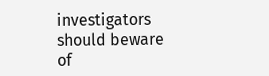investigators should beware of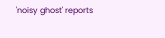'noisy ghost' reports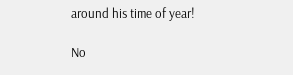around his time of year!

No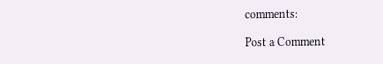comments:

Post a Comment